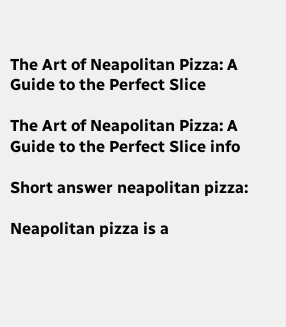The Art of Neapolitan Pizza: A Guide to the Perfect Slice

The Art of Neapolitan Pizza: A Guide to the Perfect Slice info

Short answer neapolitan pizza:

Neapolitan pizza is a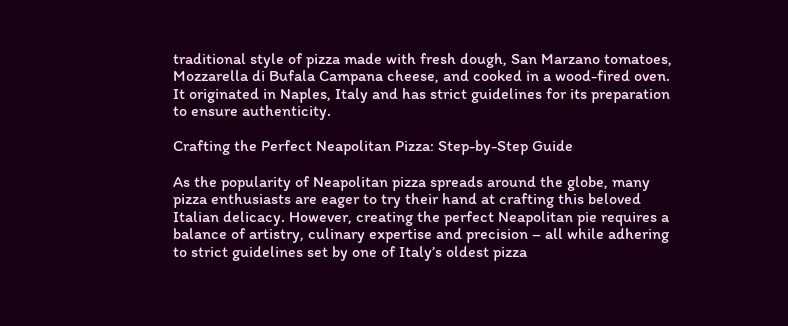traditional style of pizza made with fresh dough, San Marzano tomatoes, Mozzarella di Bufala Campana cheese, and cooked in a wood-fired oven. It originated in Naples, Italy and has strict guidelines for its preparation to ensure authenticity.

Crafting the Perfect Neapolitan Pizza: Step-by-Step Guide

As the popularity of Neapolitan pizza spreads around the globe, many pizza enthusiasts are eager to try their hand at crafting this beloved Italian delicacy. However, creating the perfect Neapolitan pie requires a balance of artistry, culinary expertise and precision – all while adhering to strict guidelines set by one of Italy’s oldest pizza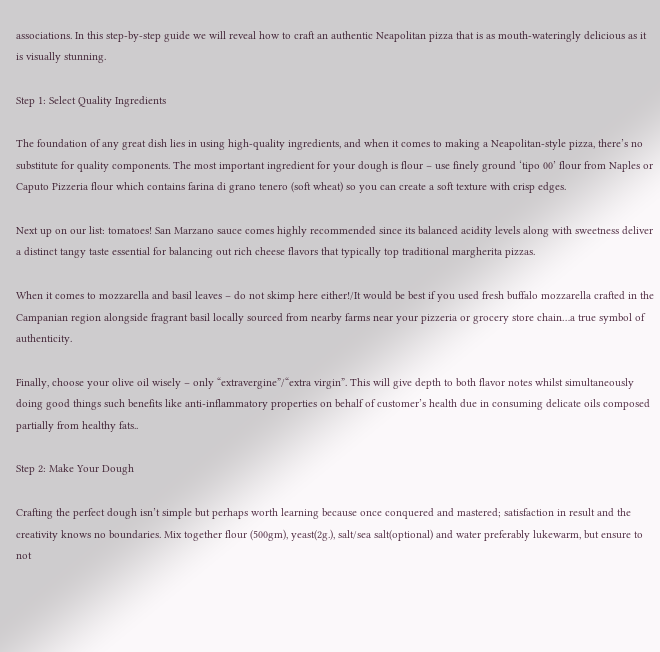associations. In this step-by-step guide we will reveal how to craft an authentic Neapolitan pizza that is as mouth-wateringly delicious as it is visually stunning.

Step 1: Select Quality Ingredients

The foundation of any great dish lies in using high-quality ingredients, and when it comes to making a Neapolitan-style pizza, there’s no substitute for quality components. The most important ingredient for your dough is flour – use finely ground ‘tipo 00’ flour from Naples or Caputo Pizzeria flour which contains farina di grano tenero (soft wheat) so you can create a soft texture with crisp edges.

Next up on our list: tomatoes! San Marzano sauce comes highly recommended since its balanced acidity levels along with sweetness deliver a distinct tangy taste essential for balancing out rich cheese flavors that typically top traditional margherita pizzas.

When it comes to mozzarella and basil leaves – do not skimp here either!/It would be best if you used fresh buffalo mozzarella crafted in the Campanian region alongside fragrant basil locally sourced from nearby farms near your pizzeria or grocery store chain…a true symbol of authenticity.

Finally, choose your olive oil wisely – only “extravergine”/“extra virgin”. This will give depth to both flavor notes whilst simultaneously doing good things such benefits like anti-inflammatory properties on behalf of customer’s health due in consuming delicate oils composed partially from healthy fats..

Step 2: Make Your Dough

Crafting the perfect dough isn’t simple but perhaps worth learning because once conquered and mastered; satisfaction in result and the creativity knows no boundaries. Mix together flour (500gm), yeast(2g.), salt/sea salt(optional) and water preferably lukewarm, but ensure to not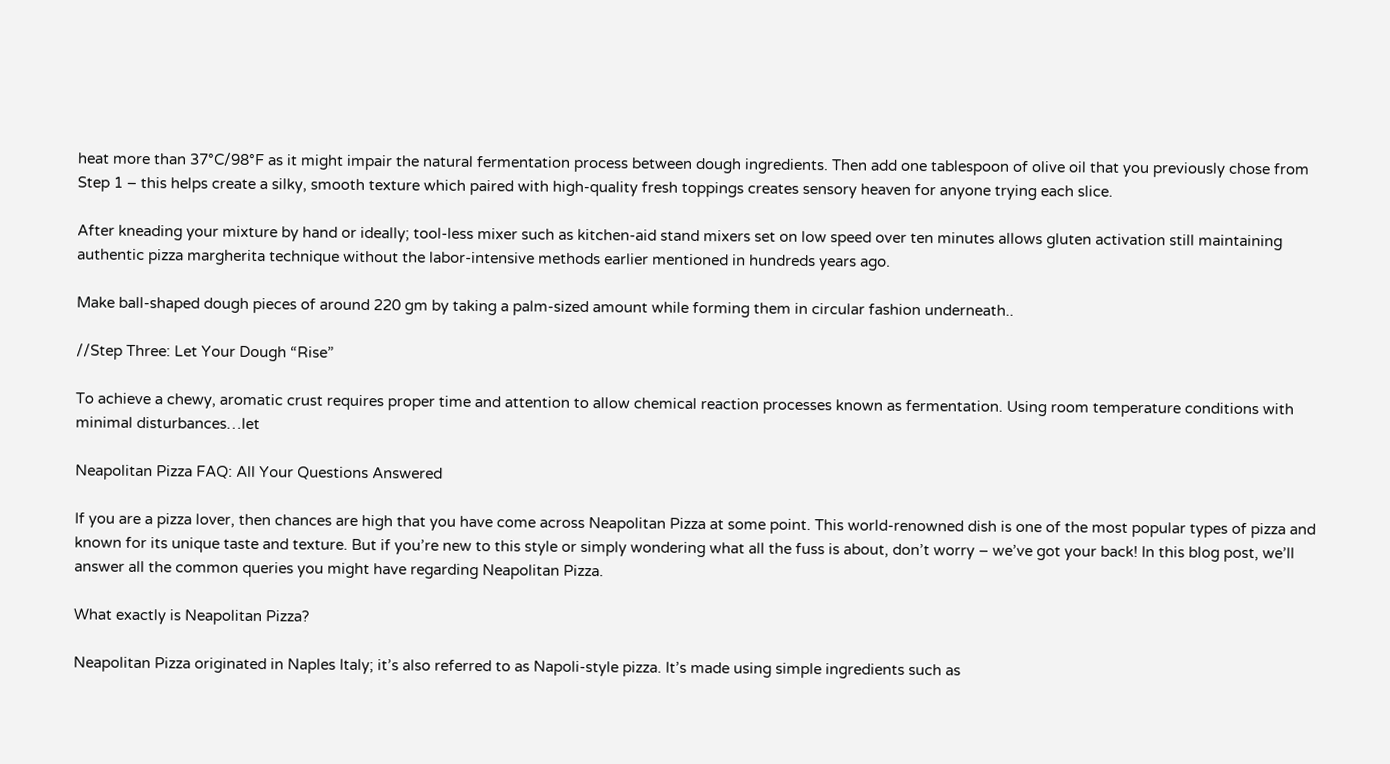heat more than 37°C/98°F as it might impair the natural fermentation process between dough ingredients. Then add one tablespoon of olive oil that you previously chose from Step 1 – this helps create a silky, smooth texture which paired with high-quality fresh toppings creates sensory heaven for anyone trying each slice.

After kneading your mixture by hand or ideally; tool-less mixer such as kitchen-aid stand mixers set on low speed over ten minutes allows gluten activation still maintaining authentic pizza margherita technique without the labor-intensive methods earlier mentioned in hundreds years ago.

Make ball-shaped dough pieces of around 220 gm by taking a palm-sized amount while forming them in circular fashion underneath..

//Step Three: Let Your Dough “Rise”

To achieve a chewy, aromatic crust requires proper time and attention to allow chemical reaction processes known as fermentation. Using room temperature conditions with minimal disturbances…let

Neapolitan Pizza FAQ: All Your Questions Answered

If you are a pizza lover, then chances are high that you have come across Neapolitan Pizza at some point. This world-renowned dish is one of the most popular types of pizza and known for its unique taste and texture. But if you’re new to this style or simply wondering what all the fuss is about, don’t worry – we’ve got your back! In this blog post, we’ll answer all the common queries you might have regarding Neapolitan Pizza.

What exactly is Neapolitan Pizza?

Neapolitan Pizza originated in Naples Italy; it’s also referred to as Napoli-style pizza. It’s made using simple ingredients such as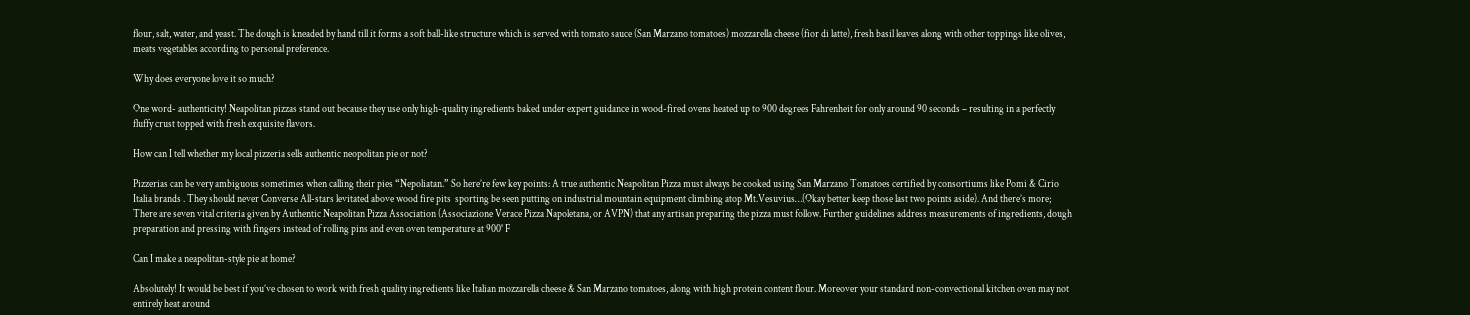flour, salt, water, and yeast. The dough is kneaded by hand till it forms a soft ball-like structure which is served with tomato sauce (San Marzano tomatoes) mozzarella cheese (fior di latte), fresh basil leaves along with other toppings like olives, meats vegetables according to personal preference.

Why does everyone love it so much?

One word- authenticity! Neapolitan pizzas stand out because they use only high-quality ingredients baked under expert guidance in wood-fired ovens heated up to 900 degrees Fahrenheit for only around 90 seconds – resulting in a perfectly fluffy crust topped with fresh exquisite flavors.

How can I tell whether my local pizzeria sells authentic neopolitan pie or not?

Pizzerias can be very ambiguous sometimes when calling their pies “Nepoliatan.” So here’re few key points: A true authentic Neapolitan Pizza must always be cooked using San Marzano Tomatoes certified by consortiums like Pomi & Cirio Italia brands . They should never Converse All-stars levitated above wood fire pits  sporting be seen putting on industrial mountain equipment climbing atop Mt.Vesuvius…(Okay better keep those last two points aside). And there’s more; There are seven vital criteria given by Authentic Neapolitan Pizza Association (Associazione Verace Pizza Napoletana, or AVPN) that any artisan preparing the pizza must follow. Further guidelines address measurements of ingredients, dough preparation and pressing with fingers instead of rolling pins and even oven temperature at 900° F

Can I make a neapolitan-style pie at home?

Absolutely! It would be best if you’ve chosen to work with fresh quality ingredients like Italian mozzarella cheese & San Marzano tomatoes, along with high protein content flour. Moreover your standard non-convectional kitchen oven may not entirely heat around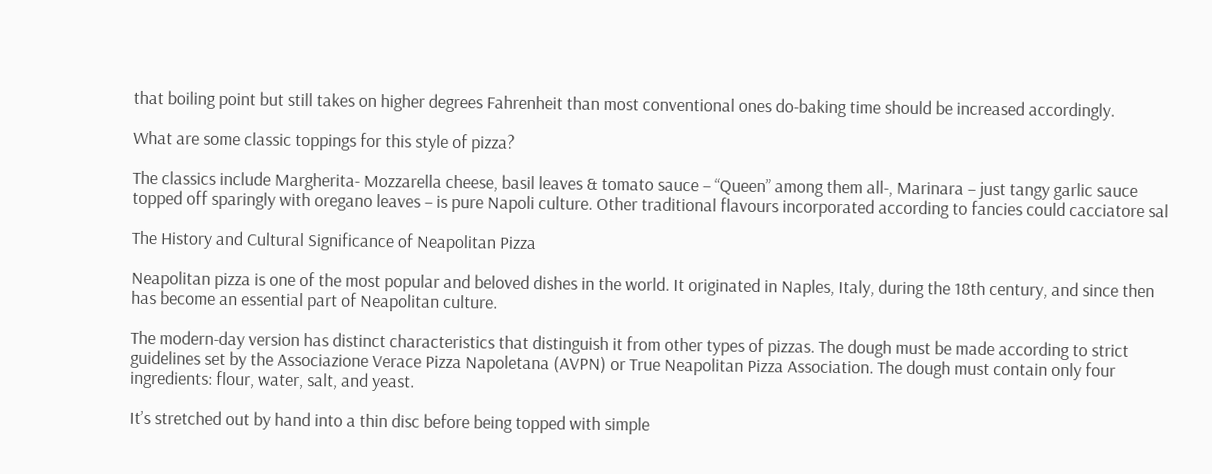that boiling point but still takes on higher degrees Fahrenheit than most conventional ones do-baking time should be increased accordingly.

What are some classic toppings for this style of pizza?

The classics include Margherita- Mozzarella cheese, basil leaves & tomato sauce – “Queen” among them all-, Marinara – just tangy garlic sauce topped off sparingly with oregano leaves – is pure Napoli culture. Other traditional flavours incorporated according to fancies could cacciatore sal

The History and Cultural Significance of Neapolitan Pizza

Neapolitan pizza is one of the most popular and beloved dishes in the world. It originated in Naples, Italy, during the 18th century, and since then has become an essential part of Neapolitan culture.

The modern-day version has distinct characteristics that distinguish it from other types of pizzas. The dough must be made according to strict guidelines set by the Associazione Verace Pizza Napoletana (AVPN) or True Neapolitan Pizza Association. The dough must contain only four ingredients: flour, water, salt, and yeast.

It’s stretched out by hand into a thin disc before being topped with simple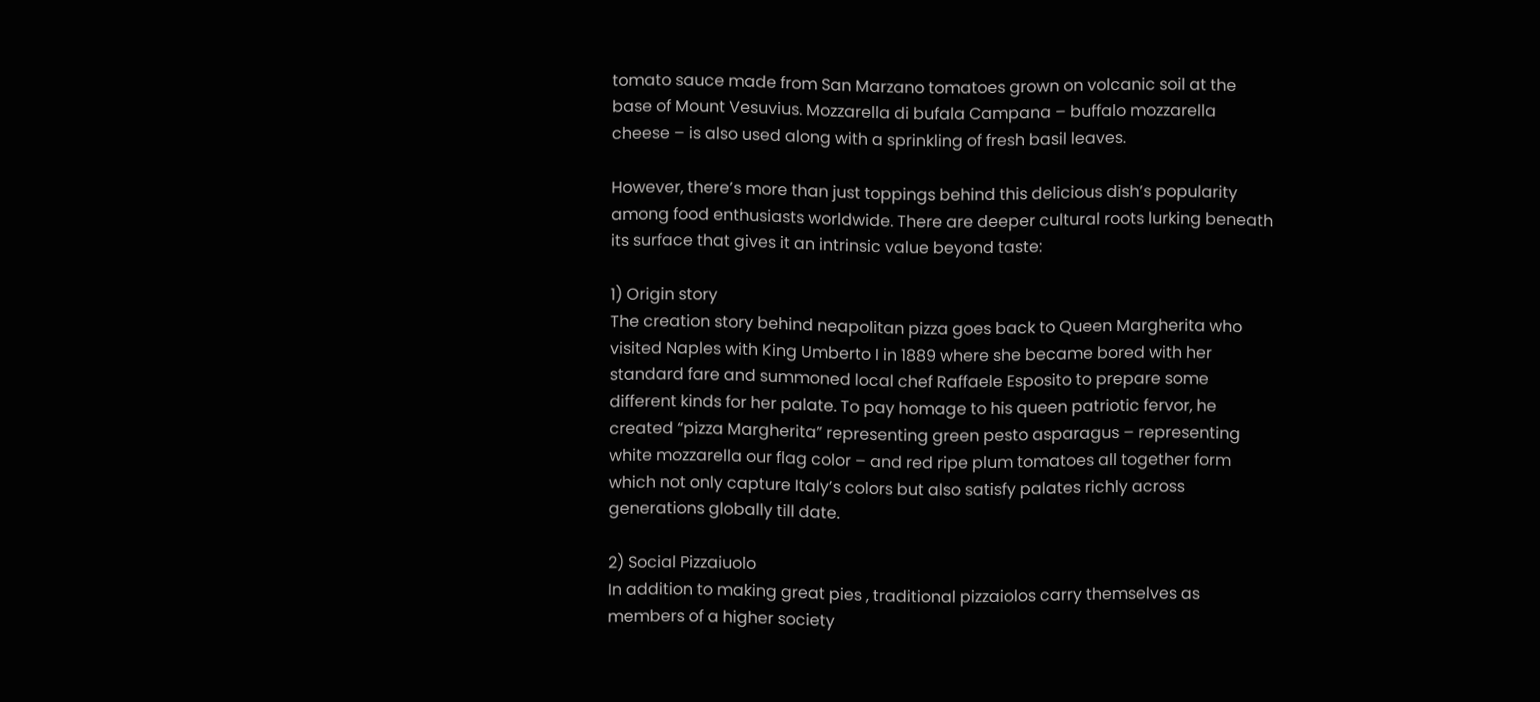tomato sauce made from San Marzano tomatoes grown on volcanic soil at the base of Mount Vesuvius. Mozzarella di bufala Campana – buffalo mozzarella cheese – is also used along with a sprinkling of fresh basil leaves.

However, there’s more than just toppings behind this delicious dish’s popularity among food enthusiasts worldwide. There are deeper cultural roots lurking beneath its surface that gives it an intrinsic value beyond taste:

1) Origin story
The creation story behind neapolitan pizza goes back to Queen Margherita who visited Naples with King Umberto I in 1889 where she became bored with her standard fare and summoned local chef Raffaele Esposito to prepare some different kinds for her palate. To pay homage to his queen patriotic fervor, he created “pizza Margherita” representing green pesto asparagus – representing white mozzarella our flag color – and red ripe plum tomatoes all together form which not only capture Italy’s colors but also satisfy palates richly across generations globally till date.

2) Social Pizzaiuolo
In addition to making great pies , traditional pizzaiolos carry themselves as members of a higher society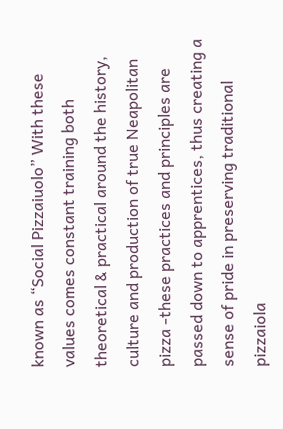known as “Social Pizzaiuolo” With these values comes constant training both theoretical & practical around the history, culture and production of true Neapolitan pizza -these practices and principles are passed down to apprentices, thus creating a sense of pride in preserving traditional pizzaiola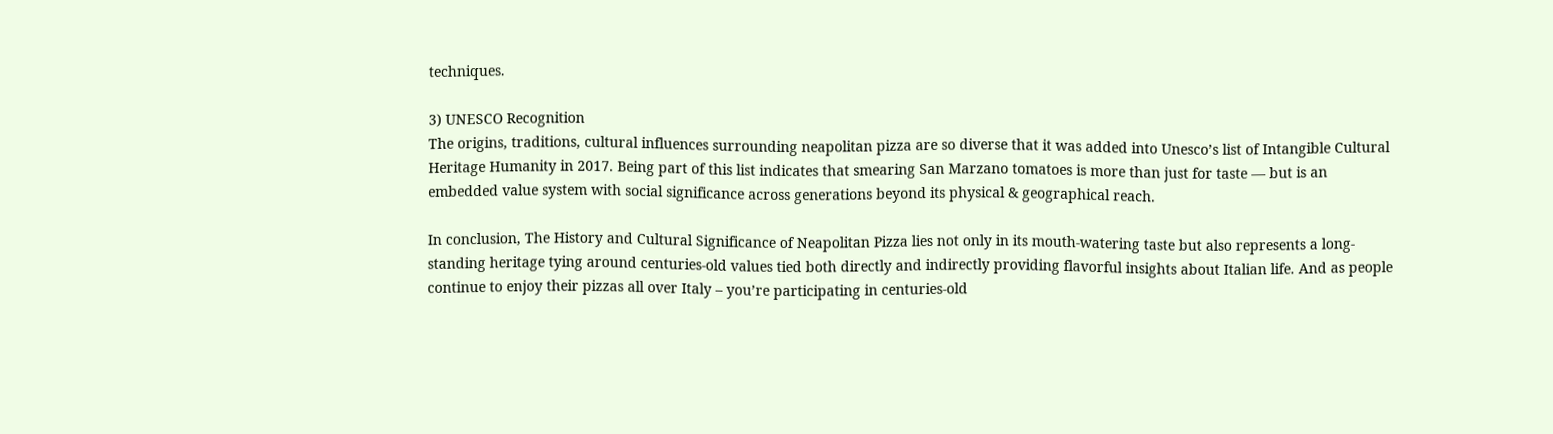techniques.

3) UNESCO Recognition
The origins, traditions, cultural influences surrounding neapolitan pizza are so diverse that it was added into Unesco’s list of Intangible Cultural Heritage Humanity in 2017. Being part of this list indicates that smearing San Marzano tomatoes is more than just for taste — but is an embedded value system with social significance across generations beyond its physical & geographical reach.

In conclusion, The History and Cultural Significance of Neapolitan Pizza lies not only in its mouth-watering taste but also represents a long-standing heritage tying around centuries-old values tied both directly and indirectly providing flavorful insights about Italian life. And as people continue to enjoy their pizzas all over Italy – you’re participating in centuries-old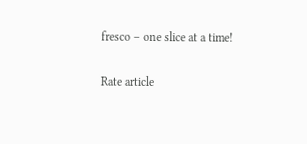fresco – one slice at a time!

Rate article